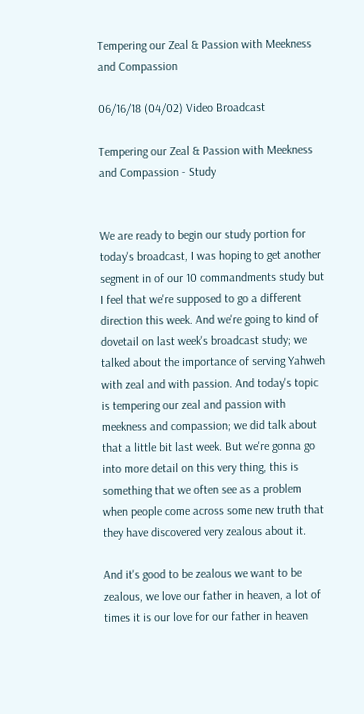Tempering our Zeal & Passion with Meekness and Compassion

06/16/18 (04/02) Video Broadcast

Tempering our Zeal & Passion with Meekness and Compassion - Study


We are ready to begin our study portion for today's broadcast, I was hoping to get another segment in of our 10 commandments study but I feel that we're supposed to go a different direction this week. And we're going to kind of dovetail on last week's broadcast study; we talked about the importance of serving Yahweh with zeal and with passion. And today's topic is tempering our zeal and passion with meekness and compassion; we did talk about that a little bit last week. But we're gonna go into more detail on this very thing, this is something that we often see as a problem when people come across some new truth that
they have discovered very zealous about it.

And it's good to be zealous we want to be
zealous, we love our father in heaven, a lot of times it is our love for our father in heaven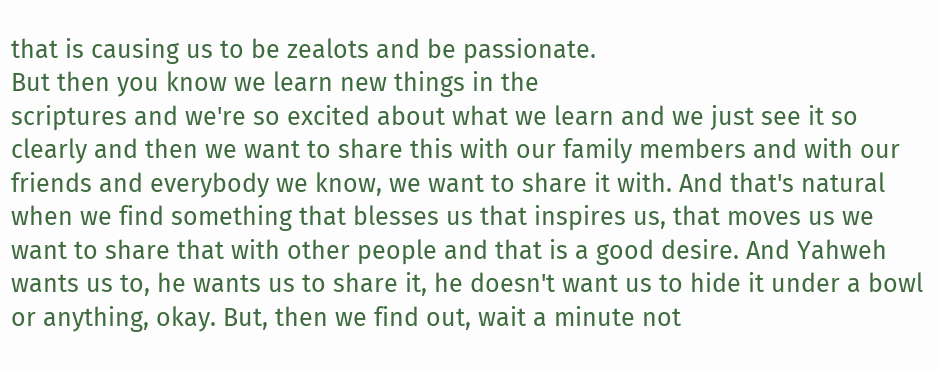that is causing us to be zealots and be passionate.
But then you know we learn new things in the
scriptures and we're so excited about what we learn and we just see it so clearly and then we want to share this with our family members and with our friends and everybody we know, we want to share it with. And that's natural when we find something that blesses us that inspires us, that moves us we want to share that with other people and that is a good desire. And Yahweh wants us to, he wants us to share it, he doesn't want us to hide it under a bowl or anything, okay. But, then we find out, wait a minute not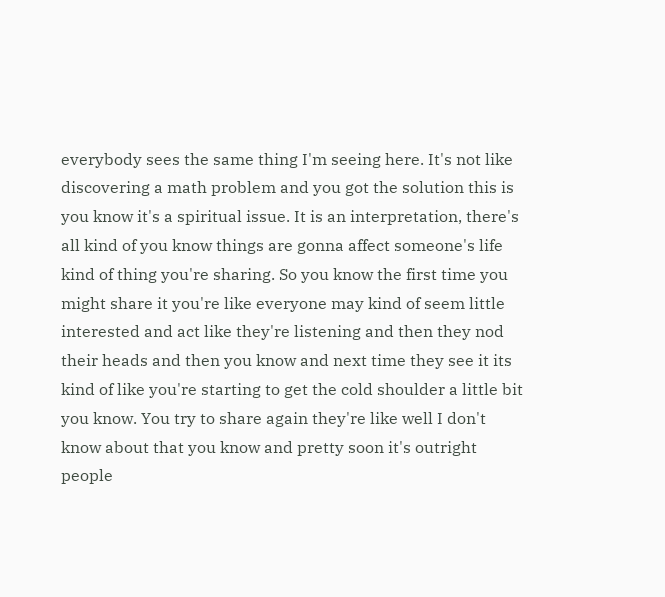everybody sees the same thing I'm seeing here. It's not like discovering a math problem and you got the solution this is you know it's a spiritual issue. It is an interpretation, there's all kind of you know things are gonna affect someone's life kind of thing you're sharing. So you know the first time you might share it you're like everyone may kind of seem little interested and act like they're listening and then they nod their heads and then you know and next time they see it its kind of like you're starting to get the cold shoulder a little bit you know. You try to share again they're like well I don't know about that you know and pretty soon it's outright people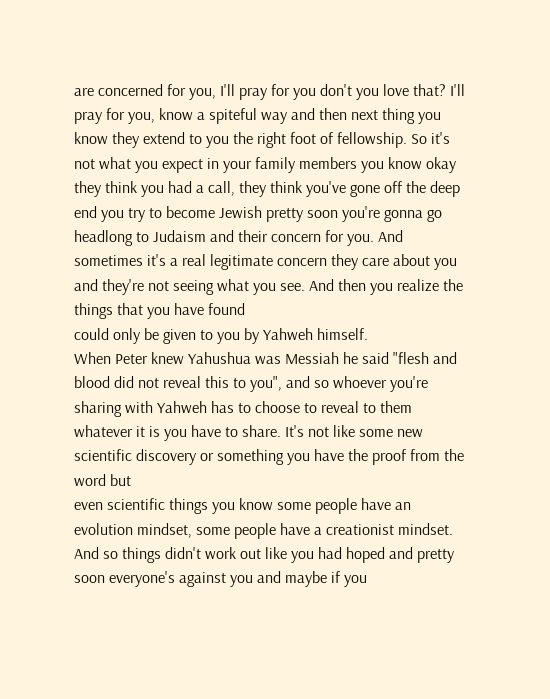are concerned for you, I'll pray for you don't you love that? I'll pray for you, know a spiteful way and then next thing you know they extend to you the right foot of fellowship. So it's not what you expect in your family members you know okay they think you had a call, they think you've gone off the deep end you try to become Jewish pretty soon you're gonna go headlong to Judaism and their concern for you. And sometimes it's a real legitimate concern they care about you and they're not seeing what you see. And then you realize the things that you have found
could only be given to you by Yahweh himself.
When Peter knew Yahushua was Messiah he said "flesh and blood did not reveal this to you", and so whoever you're sharing with Yahweh has to choose to reveal to them whatever it is you have to share. It's not like some new scientific discovery or something you have the proof from the word but
even scientific things you know some people have an
evolution mindset, some people have a creationist mindset. And so things didn't work out like you had hoped and pretty soon everyone's against you and maybe if you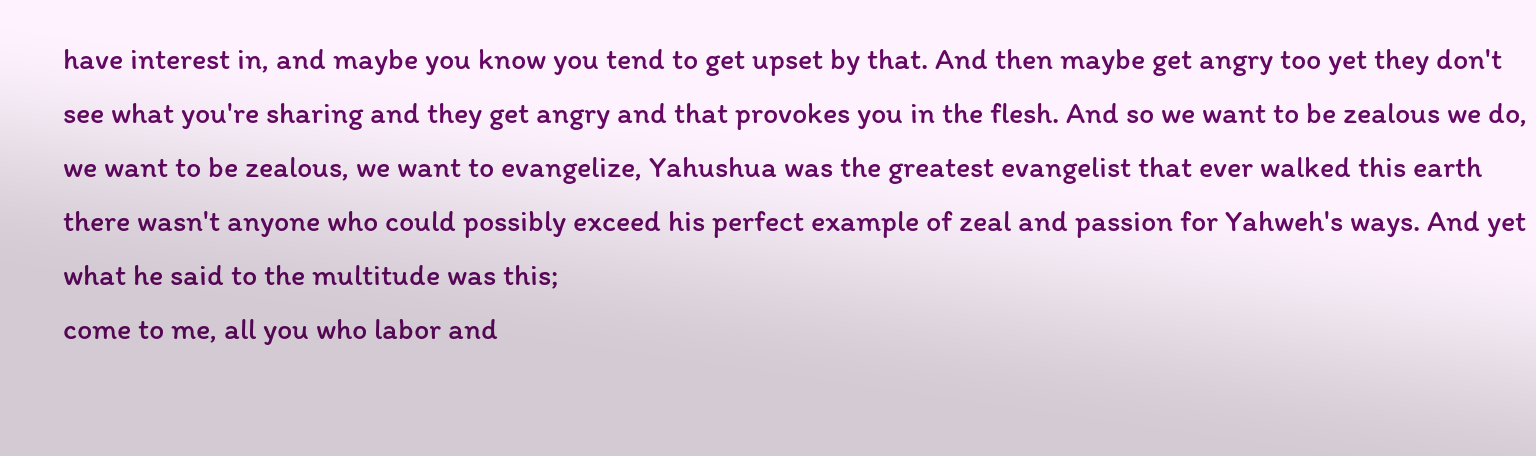have interest in, and maybe you know you tend to get upset by that. And then maybe get angry too yet they don't see what you're sharing and they get angry and that provokes you in the flesh. And so we want to be zealous we do, we want to be zealous, we want to evangelize, Yahushua was the greatest evangelist that ever walked this earth there wasn't anyone who could possibly exceed his perfect example of zeal and passion for Yahweh's ways. And yet what he said to the multitude was this;
come to me, all you who labor and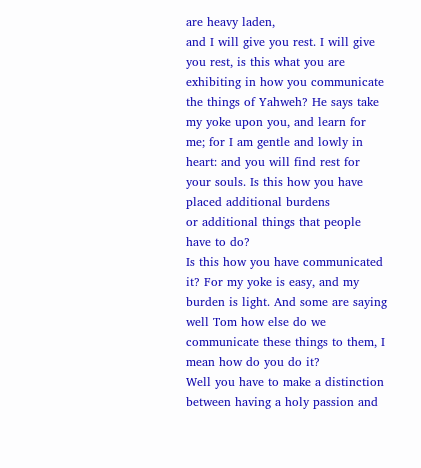are heavy laden,
and I will give you rest. I will give you rest, is this what you are exhibiting in how you communicate the things of Yahweh? He says take my yoke upon you, and learn for me; for I am gentle and lowly in heart: and you will find rest for your souls. Is this how you have placed additional burdens
or additional things that people have to do?
Is this how you have communicated it? For my yoke is easy, and my burden is light. And some are saying well Tom how else do we
communicate these things to them, I mean how do you do it?
Well you have to make a distinction between having a holy passion and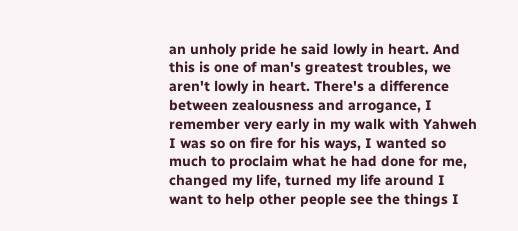an unholy pride he said lowly in heart. And this is one of man's greatest troubles, we aren't lowly in heart. There's a difference between zealousness and arrogance, I remember very early in my walk with Yahweh I was so on fire for his ways, I wanted so much to proclaim what he had done for me, changed my life, turned my life around I want to help other people see the things I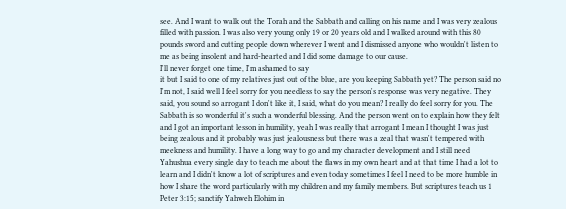see. And I want to walk out the Torah and the Sabbath and calling on his name and I was very zealous filled with passion. I was also very young only 19 or 20 years old and I walked around with this 80 pounds sword and cutting people down wherever I went and I dismissed anyone who wouldn't listen to me as being insolent and hard-hearted and I did some damage to our cause.
I'll never forget one time, I'm ashamed to say
it but I said to one of my relatives just out of the blue, are you keeping Sabbath yet? The person said no I'm not, I said well I feel sorry for you needless to say the person's response was very negative. They said, you sound so arrogant I don't like it, I said, what do you mean? I really do feel sorry for you. The Sabbath is so wonderful it's such a wonderful blessing. And the person went on to explain how they felt and I got an important lesson in humility, yeah I was really that arrogant I mean I thought I was just being zealous and it probably was just jealousness but there was a zeal that wasn't tempered with meekness and humility. I have a long way to go and my character development and I still need Yahushua every single day to teach me about the flaws in my own heart and at that time I had a lot to learn and I didn't know a lot of scriptures and even today sometimes I feel I need to be more humble in how I share the word particularly with my children and my family members. But scriptures teach us 1 Peter 3:15; sanctify Yahweh Elohim in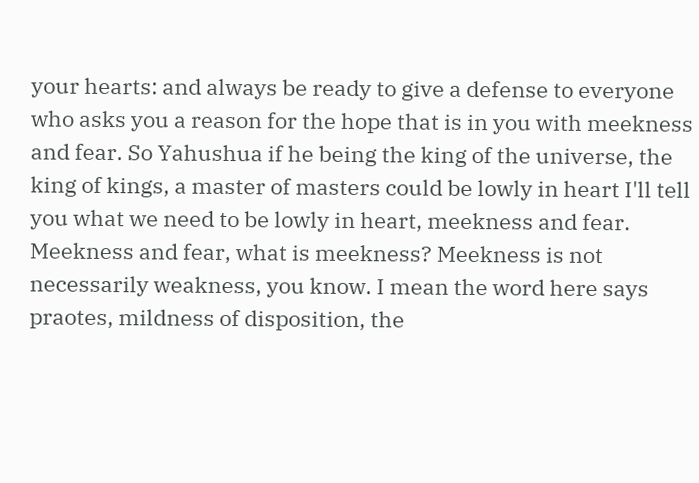your hearts: and always be ready to give a defense to everyone who asks you a reason for the hope that is in you with meekness and fear. So Yahushua if he being the king of the universe, the king of kings, a master of masters could be lowly in heart I'll tell you what we need to be lowly in heart, meekness and fear. Meekness and fear, what is meekness? Meekness is not necessarily weakness, you know. I mean the word here says praotes, mildness of disposition, the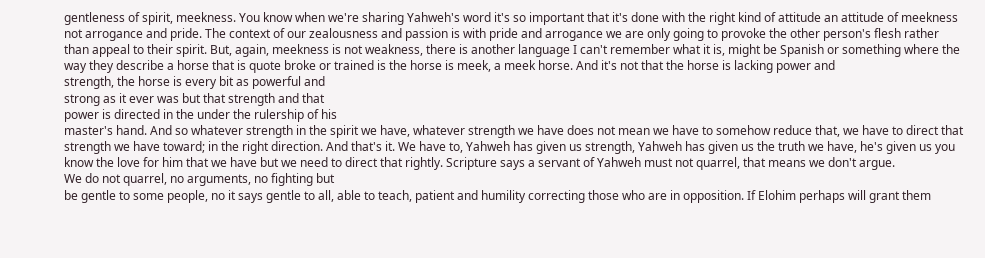gentleness of spirit, meekness. You know when we're sharing Yahweh's word it's so important that it's done with the right kind of attitude an attitude of meekness not arrogance and pride. The context of our zealousness and passion is with pride and arrogance we are only going to provoke the other person's flesh rather than appeal to their spirit. But, again, meekness is not weakness, there is another language I can't remember what it is, might be Spanish or something where the way they describe a horse that is quote broke or trained is the horse is meek, a meek horse. And it's not that the horse is lacking power and
strength, the horse is every bit as powerful and
strong as it ever was but that strength and that
power is directed in the under the rulership of his
master's hand. And so whatever strength in the spirit we have, whatever strength we have does not mean we have to somehow reduce that, we have to direct that strength we have toward; in the right direction. And that's it. We have to, Yahweh has given us strength, Yahweh has given us the truth we have, he's given us you know the love for him that we have but we need to direct that rightly. Scripture says a servant of Yahweh must not quarrel, that means we don't argue.
We do not quarrel, no arguments, no fighting but
be gentle to some people, no it says gentle to all, able to teach, patient and humility correcting those who are in opposition. If Elohim perhaps will grant them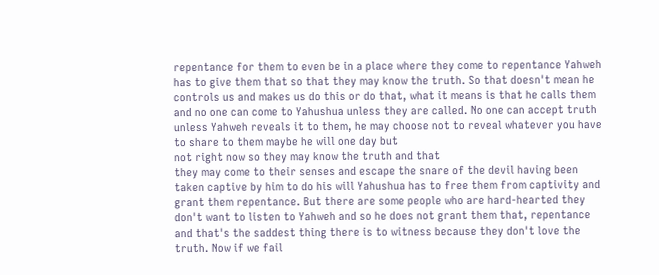repentance for them to even be in a place where they come to repentance Yahweh has to give them that so that they may know the truth. So that doesn't mean he controls us and makes us do this or do that, what it means is that he calls them and no one can come to Yahushua unless they are called. No one can accept truth unless Yahweh reveals it to them, he may choose not to reveal whatever you have to share to them maybe he will one day but
not right now so they may know the truth and that
they may come to their senses and escape the snare of the devil having been taken captive by him to do his will Yahushua has to free them from captivity and grant them repentance. But there are some people who are hard-hearted they don't want to listen to Yahweh and so he does not grant them that, repentance and that's the saddest thing there is to witness because they don't love the truth. Now if we fail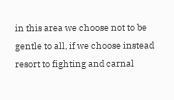in this area we choose not to be gentle to all, if we choose instead resort to fighting and carnal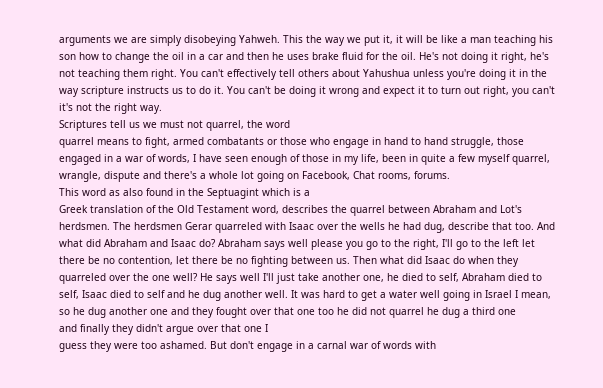arguments we are simply disobeying Yahweh. This the way we put it, it will be like a man teaching his son how to change the oil in a car and then he uses brake fluid for the oil. He's not doing it right, he's not teaching them right. You can't effectively tell others about Yahushua unless you're doing it in the way scripture instructs us to do it. You can't be doing it wrong and expect it to turn out right, you can't it's not the right way.
Scriptures tell us we must not quarrel, the word
quarrel means to fight, armed combatants or those who engage in hand to hand struggle, those engaged in a war of words, I have seen enough of those in my life, been in quite a few myself quarrel, wrangle, dispute and there's a whole lot going on Facebook, Chat rooms, forums.
This word as also found in the Septuagint which is a
Greek translation of the Old Testament word, describes the quarrel between Abraham and Lot's herdsmen. The herdsmen Gerar quarreled with Isaac over the wells he had dug, describe that too. And what did Abraham and Isaac do? Abraham says well please you go to the right, I'll go to the left let there be no contention, let there be no fighting between us. Then what did Isaac do when they quarreled over the one well? He says well I'll just take another one, he died to self, Abraham died to self, Isaac died to self and he dug another well. It was hard to get a water well going in Israel I mean, so he dug another one and they fought over that one too he did not quarrel he dug a third one
and finally they didn't argue over that one I
guess they were too ashamed. But don't engage in a carnal war of words with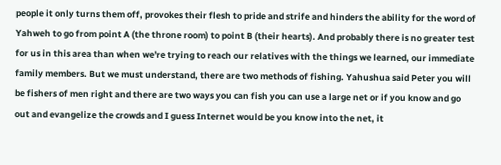people it only turns them off, provokes their flesh to pride and strife and hinders the ability for the word of Yahweh to go from point A (the throne room) to point B (their hearts). And probably there is no greater test for us in this area than when we're trying to reach our relatives with the things we learned, our immediate family members. But we must understand, there are two methods of fishing. Yahushua said Peter you will be fishers of men right and there are two ways you can fish you can use a large net or if you know and go out and evangelize the crowds and I guess Internet would be you know into the net, it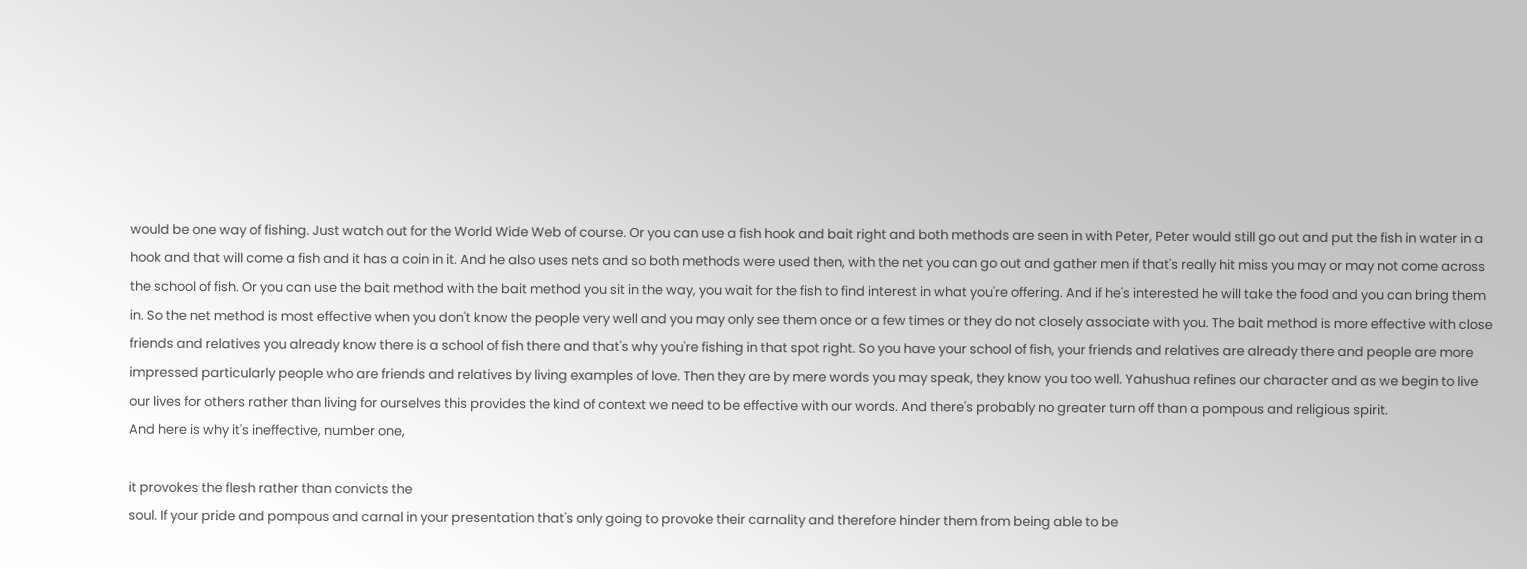would be one way of fishing. Just watch out for the World Wide Web of course. Or you can use a fish hook and bait right and both methods are seen in with Peter, Peter would still go out and put the fish in water in a hook and that will come a fish and it has a coin in it. And he also uses nets and so both methods were used then, with the net you can go out and gather men if that's really hit miss you may or may not come across the school of fish. Or you can use the bait method with the bait method you sit in the way, you wait for the fish to find interest in what you're offering. And if he's interested he will take the food and you can bring them in. So the net method is most effective when you don't know the people very well and you may only see them once or a few times or they do not closely associate with you. The bait method is more effective with close friends and relatives you already know there is a school of fish there and that's why you're fishing in that spot right. So you have your school of fish, your friends and relatives are already there and people are more impressed particularly people who are friends and relatives by living examples of love. Then they are by mere words you may speak, they know you too well. Yahushua refines our character and as we begin to live our lives for others rather than living for ourselves this provides the kind of context we need to be effective with our words. And there's probably no greater turn off than a pompous and religious spirit.
And here is why it's ineffective, number one,

it provokes the flesh rather than convicts the
soul. If your pride and pompous and carnal in your presentation that's only going to provoke their carnality and therefore hinder them from being able to be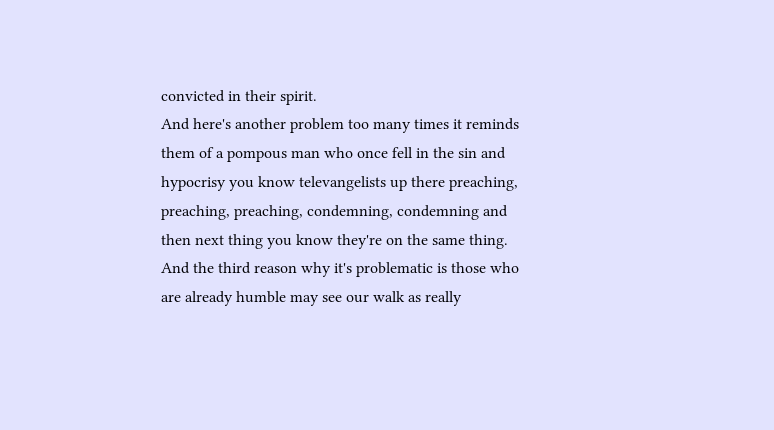convicted in their spirit.
And here's another problem too many times it reminds
them of a pompous man who once fell in the sin and hypocrisy you know televangelists up there preaching, preaching, preaching, condemning, condemning and then next thing you know they're on the same thing. And the third reason why it's problematic is those who are already humble may see our walk as really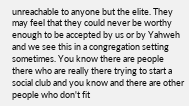unreachable to anyone but the elite. They may feel that they could never be worthy enough to be accepted by us or by Yahweh and we see this in a congregation setting sometimes. You know there are people there who are really there trying to start a social club and you know and there are other people who don't fit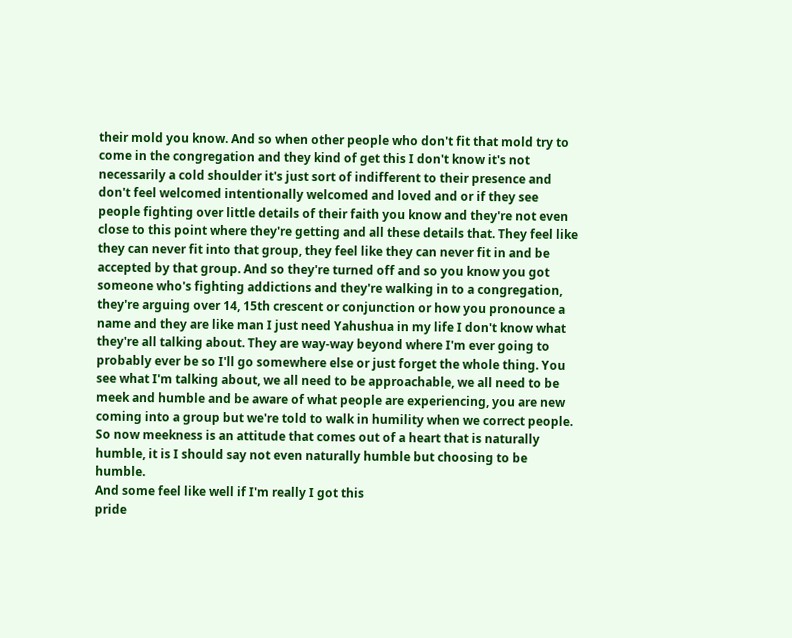their mold you know. And so when other people who don't fit that mold try to come in the congregation and they kind of get this I don't know it's not necessarily a cold shoulder it's just sort of indifferent to their presence and don't feel welcomed intentionally welcomed and loved and or if they see people fighting over little details of their faith you know and they're not even close to this point where they're getting and all these details that. They feel like they can never fit into that group, they feel like they can never fit in and be accepted by that group. And so they're turned off and so you know you got someone who's fighting addictions and they're walking in to a congregation, they're arguing over 14, 15th crescent or conjunction or how you pronounce a name and they are like man I just need Yahushua in my life I don't know what they're all talking about. They are way-way beyond where I'm ever going to probably ever be so I'll go somewhere else or just forget the whole thing. You see what I'm talking about, we all need to be approachable, we all need to be meek and humble and be aware of what people are experiencing, you are new coming into a group but we're told to walk in humility when we correct people. So now meekness is an attitude that comes out of a heart that is naturally humble, it is I should say not even naturally humble but choosing to be humble.
And some feel like well if I'm really I got this
pride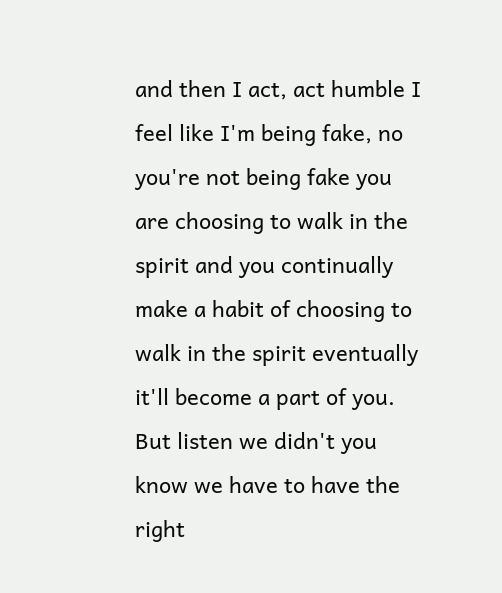and then I act, act humble I feel like I'm being fake, no you're not being fake you are choosing to walk in the spirit and you continually make a habit of choosing to walk in the spirit eventually it'll become a part of you.
But listen we didn't you know we have to have the
right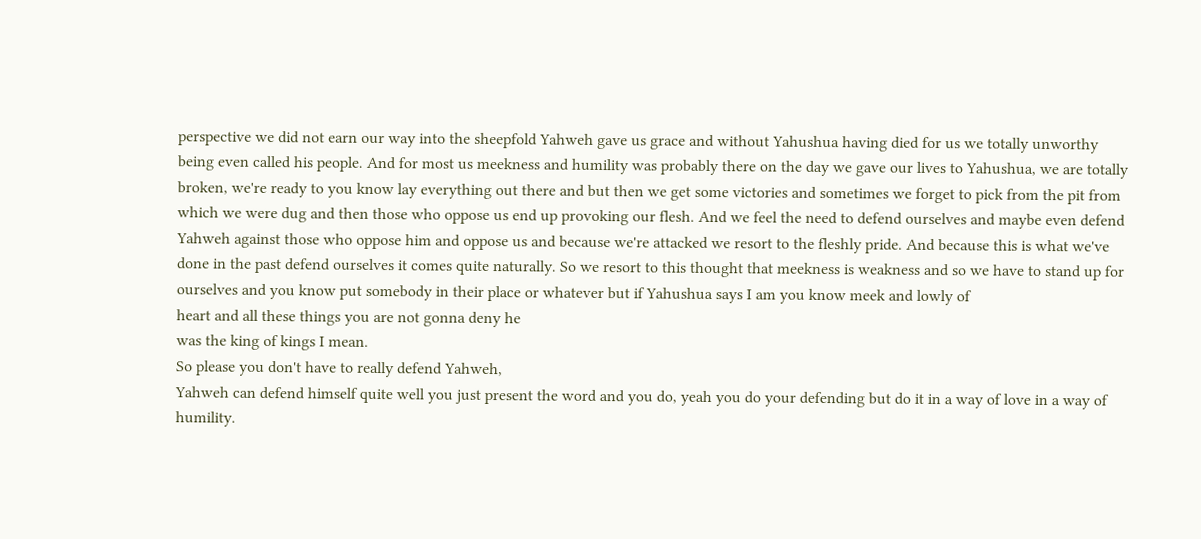perspective we did not earn our way into the sheepfold Yahweh gave us grace and without Yahushua having died for us we totally unworthy being even called his people. And for most us meekness and humility was probably there on the day we gave our lives to Yahushua, we are totally broken, we're ready to you know lay everything out there and but then we get some victories and sometimes we forget to pick from the pit from which we were dug and then those who oppose us end up provoking our flesh. And we feel the need to defend ourselves and maybe even defend Yahweh against those who oppose him and oppose us and because we're attacked we resort to the fleshly pride. And because this is what we've done in the past defend ourselves it comes quite naturally. So we resort to this thought that meekness is weakness and so we have to stand up for ourselves and you know put somebody in their place or whatever but if Yahushua says I am you know meek and lowly of
heart and all these things you are not gonna deny he
was the king of kings I mean.
So please you don't have to really defend Yahweh,
Yahweh can defend himself quite well you just present the word and you do, yeah you do your defending but do it in a way of love in a way of humility.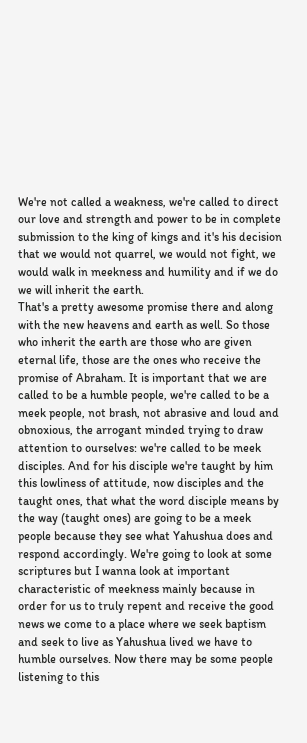We're not called a weakness, we're called to direct our love and strength and power to be in complete submission to the king of kings and it's his decision that we would not quarrel, we would not fight, we would walk in meekness and humility and if we do we will inherit the earth.
That's a pretty awesome promise there and along
with the new heavens and earth as well. So those who inherit the earth are those who are given eternal life, those are the ones who receive the promise of Abraham. It is important that we are called to be a humble people, we're called to be a meek people, not brash, not abrasive and loud and obnoxious, the arrogant minded trying to draw attention to ourselves: we're called to be meek disciples. And for his disciple we're taught by him this lowliness of attitude, now disciples and the taught ones, that what the word disciple means by the way (taught ones) are going to be a meek people because they see what Yahushua does and respond accordingly. We're going to look at some scriptures but I wanna look at important characteristic of meekness mainly because in order for us to truly repent and receive the good news we come to a place where we seek baptism and seek to live as Yahushua lived we have to humble ourselves. Now there may be some people listening to this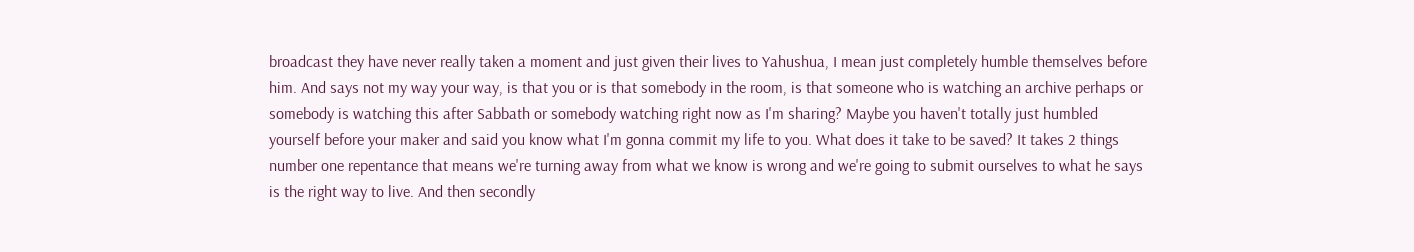broadcast they have never really taken a moment and just given their lives to Yahushua, I mean just completely humble themselves before him. And says not my way your way, is that you or is that somebody in the room, is that someone who is watching an archive perhaps or somebody is watching this after Sabbath or somebody watching right now as I'm sharing? Maybe you haven't totally just humbled yourself before your maker and said you know what I'm gonna commit my life to you. What does it take to be saved? It takes 2 things number one repentance that means we're turning away from what we know is wrong and we're going to submit ourselves to what he says is the right way to live. And then secondly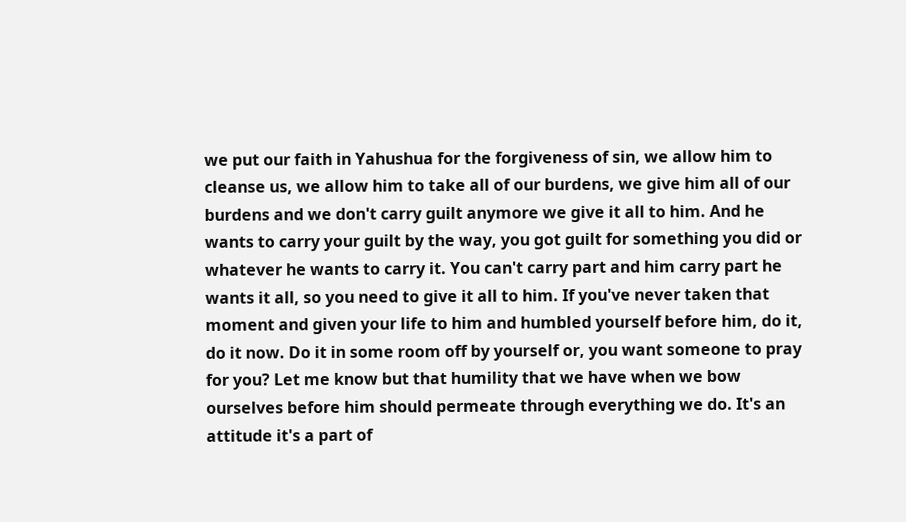we put our faith in Yahushua for the forgiveness of sin, we allow him to cleanse us, we allow him to take all of our burdens, we give him all of our burdens and we don't carry guilt anymore we give it all to him. And he wants to carry your guilt by the way, you got guilt for something you did or whatever he wants to carry it. You can't carry part and him carry part he wants it all, so you need to give it all to him. If you've never taken that moment and given your life to him and humbled yourself before him, do it, do it now. Do it in some room off by yourself or, you want someone to pray for you? Let me know but that humility that we have when we bow ourselves before him should permeate through everything we do. It's an attitude it's a part of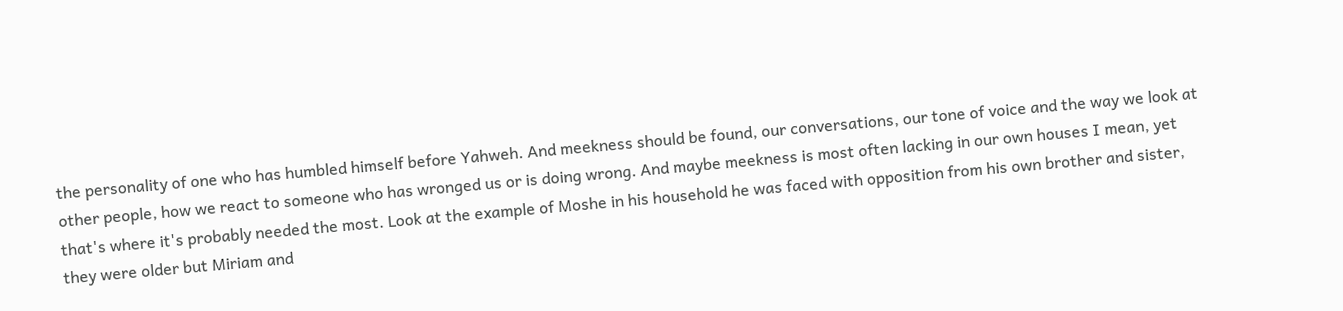the personality of one who has humbled himself before Yahweh. And meekness should be found, our conversations, our tone of voice and the way we look at other people, how we react to someone who has wronged us or is doing wrong. And maybe meekness is most often lacking in our own houses I mean, yet that's where it's probably needed the most. Look at the example of Moshe in his household he was faced with opposition from his own brother and sister, they were older but Miriam and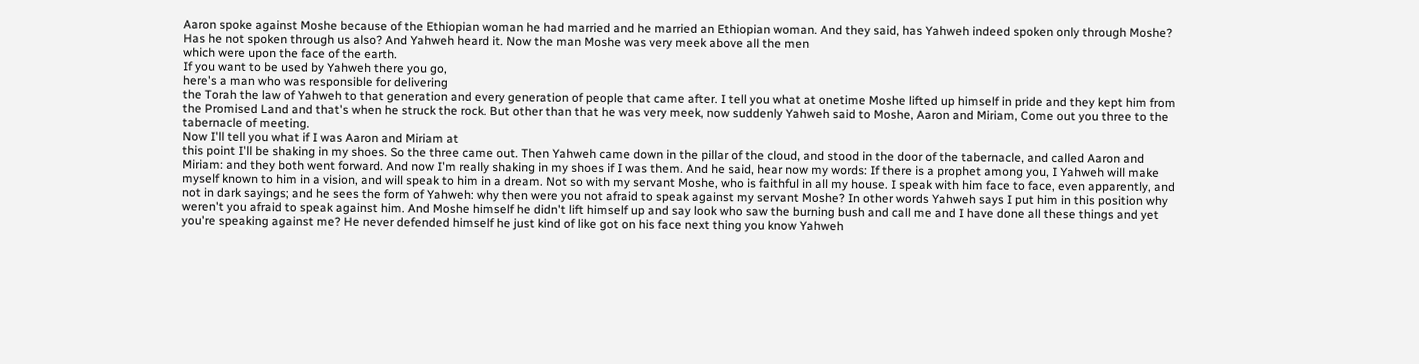Aaron spoke against Moshe because of the Ethiopian woman he had married and he married an Ethiopian woman. And they said, has Yahweh indeed spoken only through Moshe? Has he not spoken through us also? And Yahweh heard it. Now the man Moshe was very meek above all the men
which were upon the face of the earth.
If you want to be used by Yahweh there you go,
here's a man who was responsible for delivering
the Torah the law of Yahweh to that generation and every generation of people that came after. I tell you what at onetime Moshe lifted up himself in pride and they kept him from the Promised Land and that's when he struck the rock. But other than that he was very meek, now suddenly Yahweh said to Moshe, Aaron and Miriam, Come out you three to the tabernacle of meeting.
Now I'll tell you what if I was Aaron and Miriam at
this point I'll be shaking in my shoes. So the three came out. Then Yahweh came down in the pillar of the cloud, and stood in the door of the tabernacle, and called Aaron and Miriam: and they both went forward. And now I'm really shaking in my shoes if I was them. And he said, hear now my words: If there is a prophet among you, I Yahweh will make myself known to him in a vision, and will speak to him in a dream. Not so with my servant Moshe, who is faithful in all my house. I speak with him face to face, even apparently, and not in dark sayings; and he sees the form of Yahweh: why then were you not afraid to speak against my servant Moshe? In other words Yahweh says I put him in this position why weren't you afraid to speak against him. And Moshe himself he didn't lift himself up and say look who saw the burning bush and call me and I have done all these things and yet you're speaking against me? He never defended himself he just kind of like got on his face next thing you know Yahweh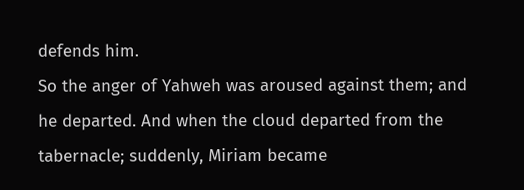defends him.
So the anger of Yahweh was aroused against them; and
he departed. And when the cloud departed from the tabernacle; suddenly, Miriam became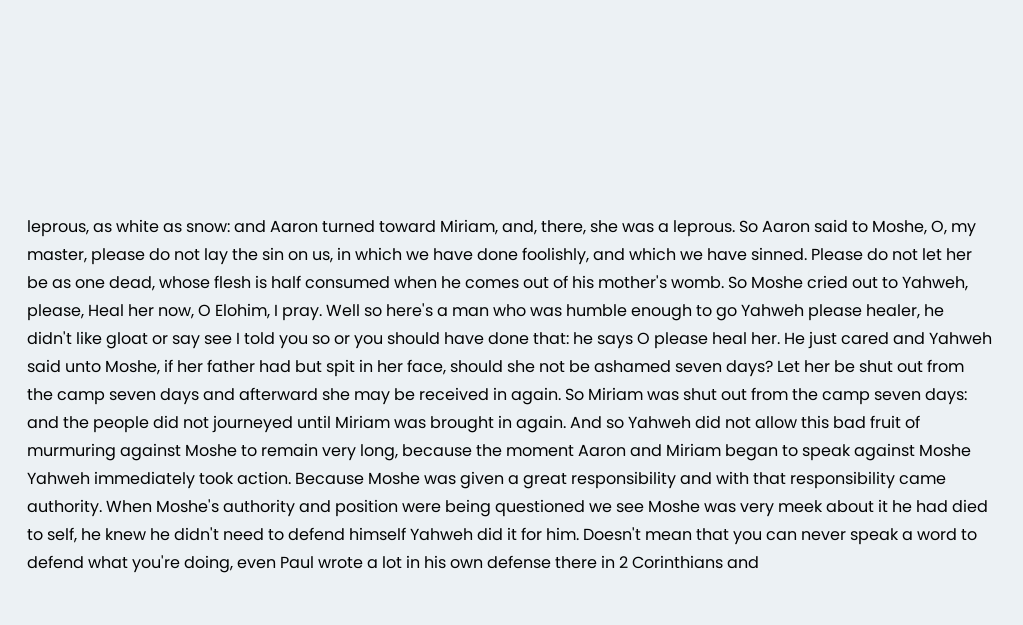leprous, as white as snow: and Aaron turned toward Miriam, and, there, she was a leprous. So Aaron said to Moshe, O, my master, please do not lay the sin on us, in which we have done foolishly, and which we have sinned. Please do not let her be as one dead, whose flesh is half consumed when he comes out of his mother's womb. So Moshe cried out to Yahweh, please, Heal her now, O Elohim, I pray. Well so here's a man who was humble enough to go Yahweh please healer, he didn't like gloat or say see I told you so or you should have done that: he says O please heal her. He just cared and Yahweh said unto Moshe, if her father had but spit in her face, should she not be ashamed seven days? Let her be shut out from the camp seven days and afterward she may be received in again. So Miriam was shut out from the camp seven days: and the people did not journeyed until Miriam was brought in again. And so Yahweh did not allow this bad fruit of murmuring against Moshe to remain very long, because the moment Aaron and Miriam began to speak against Moshe Yahweh immediately took action. Because Moshe was given a great responsibility and with that responsibility came authority. When Moshe's authority and position were being questioned we see Moshe was very meek about it he had died to self, he knew he didn't need to defend himself Yahweh did it for him. Doesn't mean that you can never speak a word to defend what you're doing, even Paul wrote a lot in his own defense there in 2 Corinthians and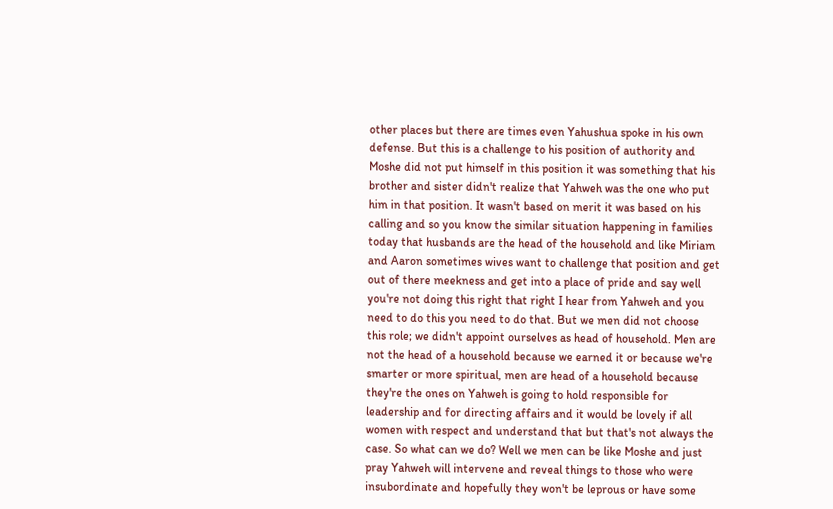other places but there are times even Yahushua spoke in his own defense. But this is a challenge to his position of authority and Moshe did not put himself in this position it was something that his brother and sister didn't realize that Yahweh was the one who put him in that position. It wasn't based on merit it was based on his calling and so you know the similar situation happening in families today that husbands are the head of the household and like Miriam and Aaron sometimes wives want to challenge that position and get out of there meekness and get into a place of pride and say well you're not doing this right that right I hear from Yahweh and you need to do this you need to do that. But we men did not choose this role; we didn't appoint ourselves as head of household. Men are not the head of a household because we earned it or because we're smarter or more spiritual, men are head of a household because they're the ones on Yahweh is going to hold responsible for leadership and for directing affairs and it would be lovely if all women with respect and understand that but that's not always the case. So what can we do? Well we men can be like Moshe and just pray Yahweh will intervene and reveal things to those who were insubordinate and hopefully they won't be leprous or have some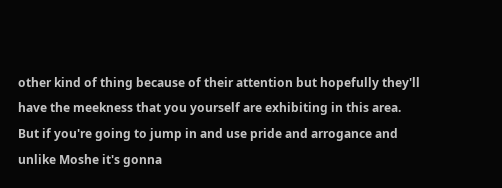other kind of thing because of their attention but hopefully they'll have the meekness that you yourself are exhibiting in this area. But if you're going to jump in and use pride and arrogance and unlike Moshe it's gonna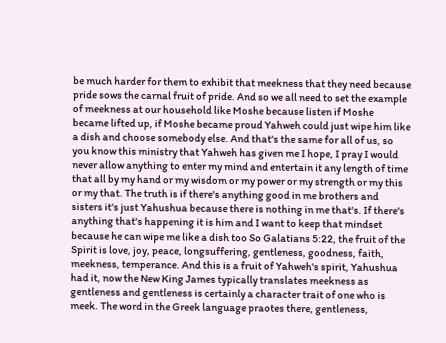be much harder for them to exhibit that meekness that they need because pride sows the carnal fruit of pride. And so we all need to set the example of meekness at our household like Moshe because listen if Moshe became lifted up, if Moshe became proud Yahweh could just wipe him like a dish and choose somebody else. And that's the same for all of us, so you know this ministry that Yahweh has given me I hope, I pray I would never allow anything to enter my mind and entertain it any length of time that all by my hand or my wisdom or my power or my strength or my this or my that. The truth is if there's anything good in me brothers and sisters it's just Yahushua because there is nothing in me that's. If there's anything that's happening it is him and I want to keep that mindset because he can wipe me like a dish too So Galatians 5:22, the fruit of the Spirit is love, joy, peace, longsuffering, gentleness, goodness, faith, meekness, temperance. And this is a fruit of Yahweh's spirit, Yahushua had it, now the New King James typically translates meekness as gentleness and gentleness is certainly a character trait of one who is meek. The word in the Greek language praotes there, gentleness,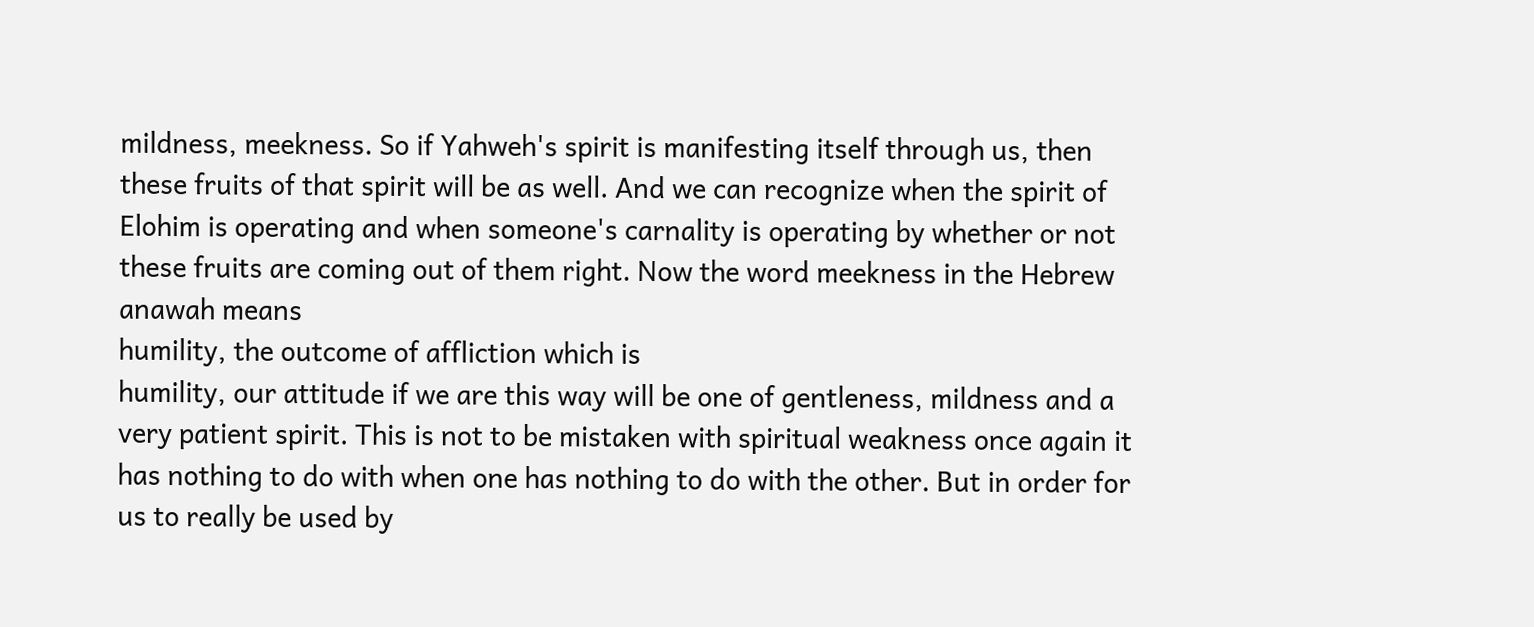mildness, meekness. So if Yahweh's spirit is manifesting itself through us, then these fruits of that spirit will be as well. And we can recognize when the spirit of Elohim is operating and when someone's carnality is operating by whether or not these fruits are coming out of them right. Now the word meekness in the Hebrew anawah means
humility, the outcome of affliction which is
humility, our attitude if we are this way will be one of gentleness, mildness and a very patient spirit. This is not to be mistaken with spiritual weakness once again it has nothing to do with when one has nothing to do with the other. But in order for us to really be used by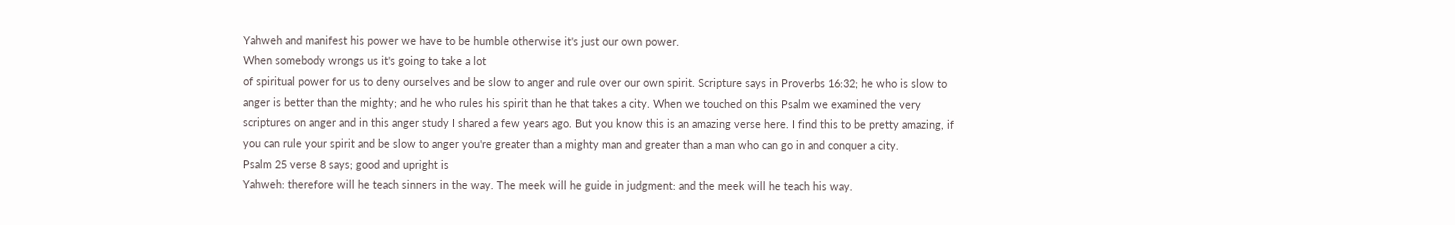Yahweh and manifest his power we have to be humble otherwise it's just our own power.
When somebody wrongs us it's going to take a lot
of spiritual power for us to deny ourselves and be slow to anger and rule over our own spirit. Scripture says in Proverbs 16:32; he who is slow to anger is better than the mighty; and he who rules his spirit than he that takes a city. When we touched on this Psalm we examined the very scriptures on anger and in this anger study I shared a few years ago. But you know this is an amazing verse here. I find this to be pretty amazing, if you can rule your spirit and be slow to anger you're greater than a mighty man and greater than a man who can go in and conquer a city.
Psalm 25 verse 8 says; good and upright is
Yahweh: therefore will he teach sinners in the way. The meek will he guide in judgment: and the meek will he teach his way.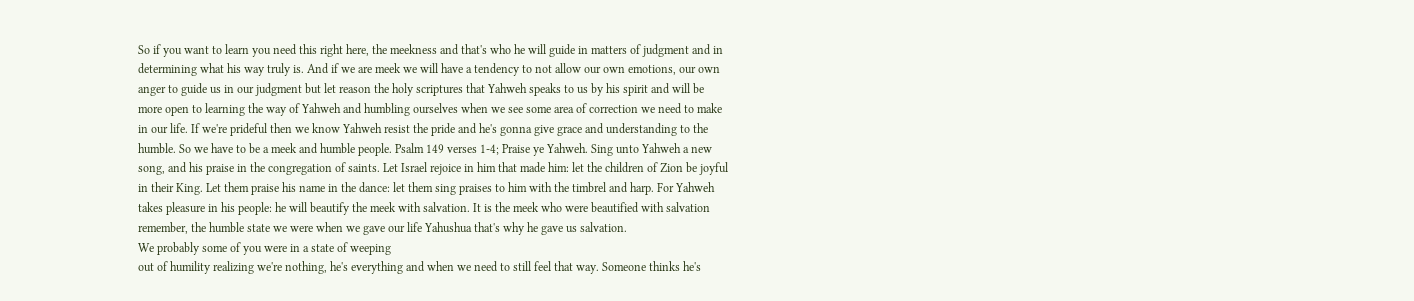So if you want to learn you need this right here, the meekness and that's who he will guide in matters of judgment and in determining what his way truly is. And if we are meek we will have a tendency to not allow our own emotions, our own anger to guide us in our judgment but let reason the holy scriptures that Yahweh speaks to us by his spirit and will be more open to learning the way of Yahweh and humbling ourselves when we see some area of correction we need to make in our life. If we're prideful then we know Yahweh resist the pride and he's gonna give grace and understanding to the humble. So we have to be a meek and humble people. Psalm 149 verses 1-4; Praise ye Yahweh. Sing unto Yahweh a new song, and his praise in the congregation of saints. Let Israel rejoice in him that made him: let the children of Zion be joyful in their King. Let them praise his name in the dance: let them sing praises to him with the timbrel and harp. For Yahweh takes pleasure in his people: he will beautify the meek with salvation. It is the meek who were beautified with salvation remember, the humble state we were when we gave our life Yahushua that's why he gave us salvation.
We probably some of you were in a state of weeping
out of humility realizing we're nothing, he's everything and when we need to still feel that way. Someone thinks he's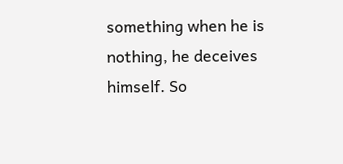something when he is nothing, he deceives himself. So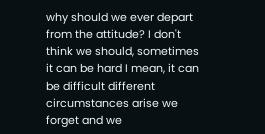why should we ever depart from the attitude? I don't think we should, sometimes it can be hard I mean, it can be difficult different circumstances arise we forget and we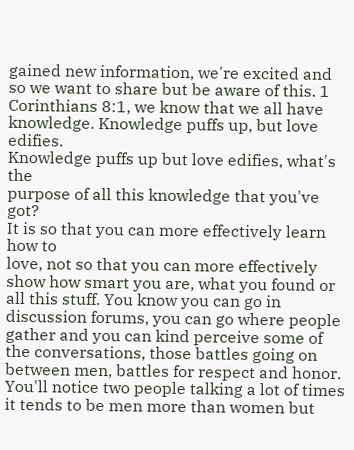gained new information, we're excited and so we want to share but be aware of this. 1 Corinthians 8:1, we know that we all have knowledge. Knowledge puffs up, but love edifies.
Knowledge puffs up but love edifies, what's the
purpose of all this knowledge that you've got?
It is so that you can more effectively learn how to
love, not so that you can more effectively show how smart you are, what you found or all this stuff. You know you can go in discussion forums, you can go where people gather and you can kind perceive some of the conversations, those battles going on between men, battles for respect and honor. You'll notice two people talking a lot of times it tends to be men more than women but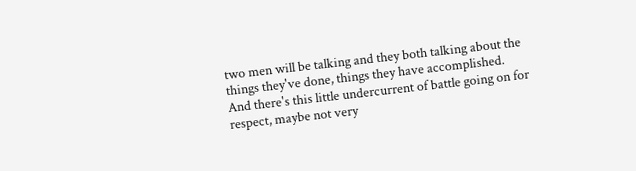two men will be talking and they both talking about the things they've done, things they have accomplished. And there's this little undercurrent of battle going on for respect, maybe not very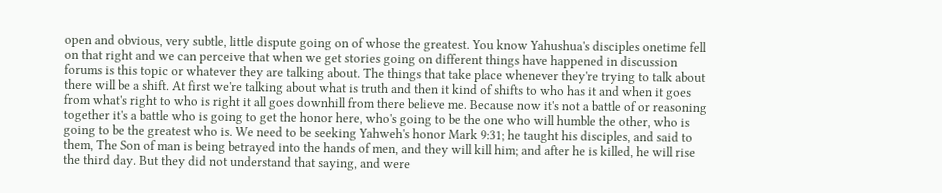open and obvious, very subtle, little dispute going on of whose the greatest. You know Yahushua's disciples onetime fell on that right and we can perceive that when we get stories going on different things have happened in discussion forums is this topic or whatever they are talking about. The things that take place whenever they're trying to talk about there will be a shift. At first we're talking about what is truth and then it kind of shifts to who has it and when it goes from what's right to who is right it all goes downhill from there believe me. Because now it's not a battle of or reasoning together it's a battle who is going to get the honor here, who's going to be the one who will humble the other, who is going to be the greatest who is. We need to be seeking Yahweh's honor Mark 9:31; he taught his disciples, and said to them, The Son of man is being betrayed into the hands of men, and they will kill him; and after he is killed, he will rise the third day. But they did not understand that saying, and were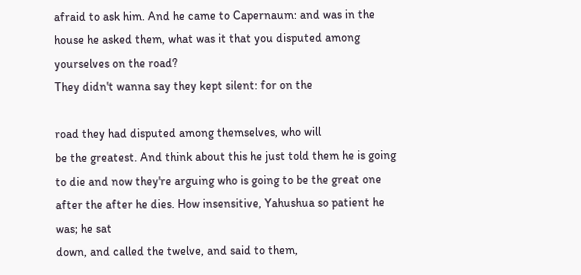afraid to ask him. And he came to Capernaum: and was in the house he asked them, what was it that you disputed among yourselves on the road?
They didn't wanna say they kept silent: for on the

road they had disputed among themselves, who will
be the greatest. And think about this he just told them he is going to die and now they're arguing who is going to be the great one after the after he dies. How insensitive, Yahushua so patient he was; he sat
down, and called the twelve, and said to them,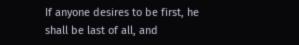If anyone desires to be first, he shall be last of all, and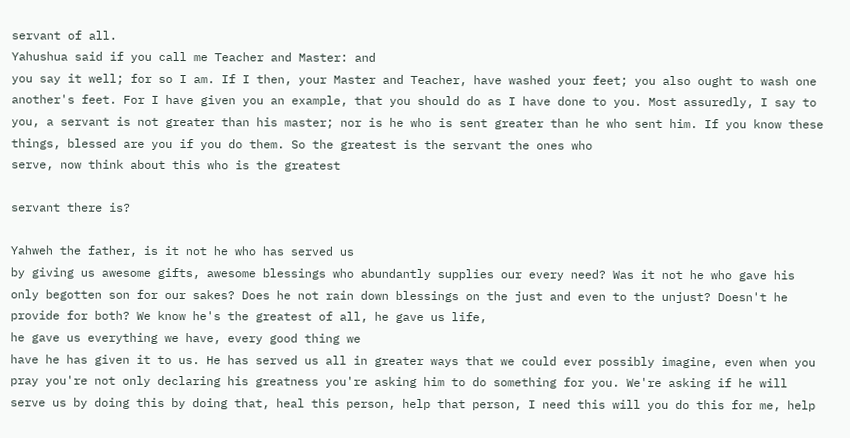servant of all.
Yahushua said if you call me Teacher and Master: and
you say it well; for so I am. If I then, your Master and Teacher, have washed your feet; you also ought to wash one another's feet. For I have given you an example, that you should do as I have done to you. Most assuredly, I say to you, a servant is not greater than his master; nor is he who is sent greater than he who sent him. If you know these things, blessed are you if you do them. So the greatest is the servant the ones who
serve, now think about this who is the greatest

servant there is?

Yahweh the father, is it not he who has served us
by giving us awesome gifts, awesome blessings who abundantly supplies our every need? Was it not he who gave his only begotten son for our sakes? Does he not rain down blessings on the just and even to the unjust? Doesn't he provide for both? We know he's the greatest of all, he gave us life,
he gave us everything we have, every good thing we
have he has given it to us. He has served us all in greater ways that we could ever possibly imagine, even when you pray you're not only declaring his greatness you're asking him to do something for you. We're asking if he will serve us by doing this by doing that, heal this person, help that person, I need this will you do this for me, help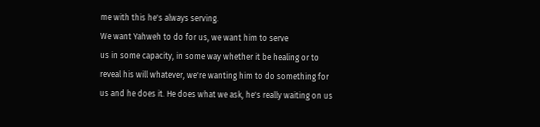me with this he's always serving.
We want Yahweh to do for us, we want him to serve
us in some capacity, in some way whether it be healing or to reveal his will whatever, we're wanting him to do something for us and he does it. He does what we ask, he's really waiting on us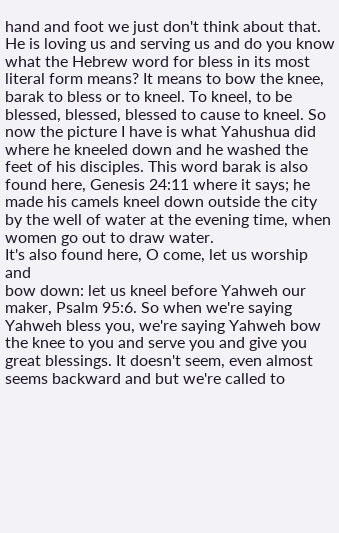hand and foot we just don't think about that. He is loving us and serving us and do you know what the Hebrew word for bless in its most literal form means? It means to bow the knee, barak to bless or to kneel. To kneel, to be blessed, blessed, blessed to cause to kneel. So now the picture I have is what Yahushua did where he kneeled down and he washed the feet of his disciples. This word barak is also found here, Genesis 24:11 where it says; he made his camels kneel down outside the city by the well of water at the evening time, when women go out to draw water.
It's also found here, O come, let us worship and
bow down: let us kneel before Yahweh our maker, Psalm 95:6. So when we're saying Yahweh bless you, we're saying Yahweh bow the knee to you and serve you and give you great blessings. It doesn't seem, even almost seems backward and but we're called to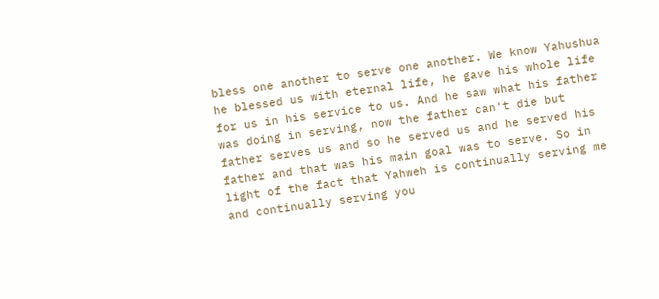bless one another to serve one another. We know Yahushua he blessed us with eternal life, he gave his whole life for us in his service to us. And he saw what his father was doing in serving, now the father can't die but father serves us and so he served us and he served his father and that was his main goal was to serve. So in light of the fact that Yahweh is continually serving me and continually serving you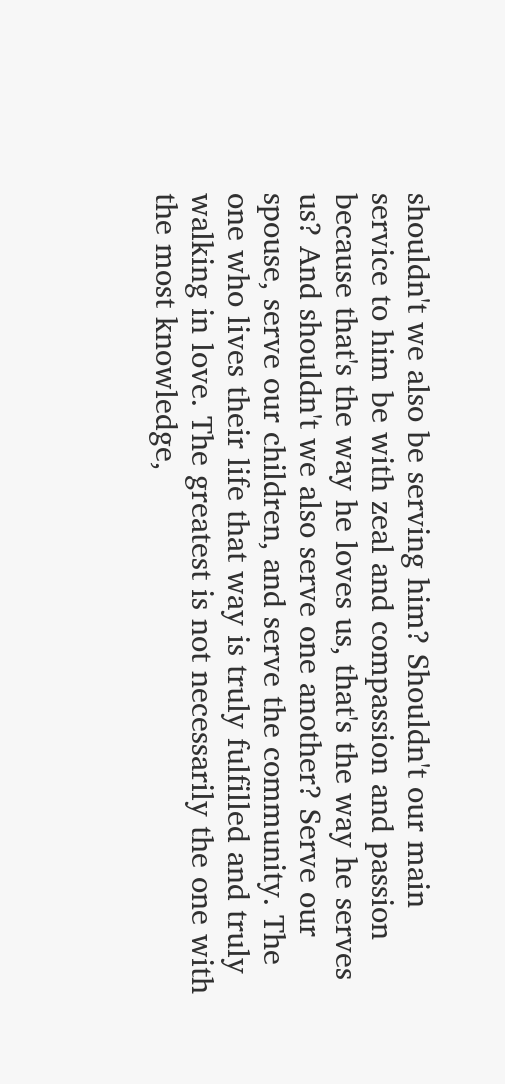shouldn't we also be serving him? Shouldn't our main service to him be with zeal and compassion and passion because that's the way he loves us, that's the way he serves us? And shouldn't we also serve one another? Serve our spouse, serve our children, and serve the community. The one who lives their life that way is truly fulfilled and truly walking in love. The greatest is not necessarily the one with the most knowledge,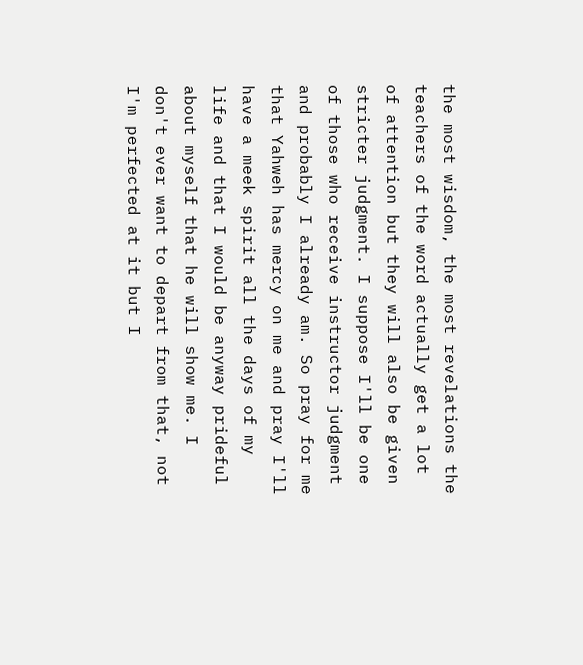the most wisdom, the most revelations the teachers of the word actually get a lot of attention but they will also be given stricter judgment. I suppose I'll be one of those who receive instructor judgment and probably I already am. So pray for me that Yahweh has mercy on me and pray I'll have a meek spirit all the days of my life and that I would be anyway prideful about myself that he will show me. I don't ever want to depart from that, not I'm perfected at it but I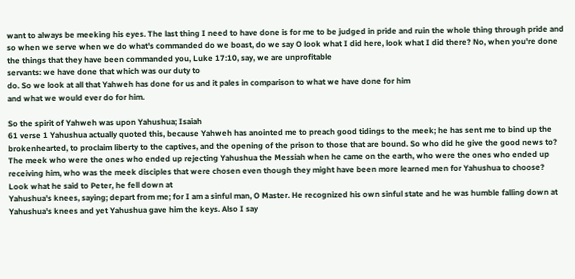want to always be meeking his eyes. The last thing I need to have done is for me to be judged in pride and ruin the whole thing through pride and so when we serve when we do what's commanded do we boast, do we say O look what I did here, look what I did there? No, when you're done the things that they have been commanded you, Luke 17:10, say, we are unprofitable
servants: we have done that which was our duty to
do. So we look at all that Yahweh has done for us and it pales in comparison to what we have done for him
and what we would ever do for him.

So the spirit of Yahweh was upon Yahushua; Isaiah
61 verse 1 Yahushua actually quoted this, because Yahweh has anointed me to preach good tidings to the meek; he has sent me to bind up the brokenhearted, to proclaim liberty to the captives, and the opening of the prison to those that are bound. So who did he give the good news to? The meek who were the ones who ended up rejecting Yahushua the Messiah when he came on the earth, who were the ones who ended up receiving him, who was the meek disciples that were chosen even though they might have been more learned men for Yahushua to choose?
Look what he said to Peter, he fell down at
Yahushua's knees, saying; depart from me; for I am a sinful man, O Master. He recognized his own sinful state and he was humble falling down at Yahushua's knees and yet Yahushua gave him the keys. Also I say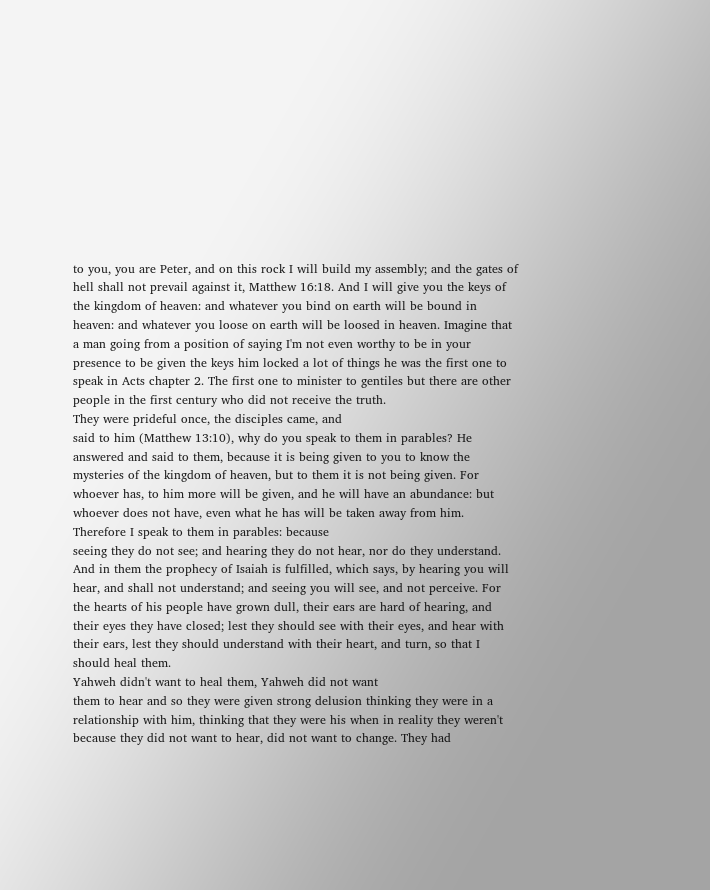to you, you are Peter, and on this rock I will build my assembly; and the gates of hell shall not prevail against it, Matthew 16:18. And I will give you the keys of the kingdom of heaven: and whatever you bind on earth will be bound in heaven: and whatever you loose on earth will be loosed in heaven. Imagine that a man going from a position of saying I'm not even worthy to be in your presence to be given the keys him locked a lot of things he was the first one to speak in Acts chapter 2. The first one to minister to gentiles but there are other people in the first century who did not receive the truth.
They were prideful once, the disciples came, and
said to him (Matthew 13:10), why do you speak to them in parables? He answered and said to them, because it is being given to you to know the mysteries of the kingdom of heaven, but to them it is not being given. For whoever has, to him more will be given, and he will have an abundance: but whoever does not have, even what he has will be taken away from him.
Therefore I speak to them in parables: because
seeing they do not see; and hearing they do not hear, nor do they understand. And in them the prophecy of Isaiah is fulfilled, which says, by hearing you will hear, and shall not understand; and seeing you will see, and not perceive. For the hearts of his people have grown dull, their ears are hard of hearing, and their eyes they have closed; lest they should see with their eyes, and hear with their ears, lest they should understand with their heart, and turn, so that I should heal them.
Yahweh didn't want to heal them, Yahweh did not want
them to hear and so they were given strong delusion thinking they were in a relationship with him, thinking that they were his when in reality they weren't because they did not want to hear, did not want to change. They had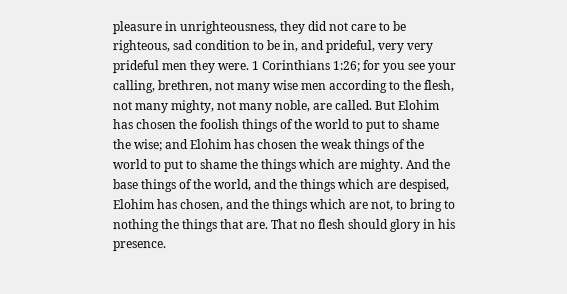pleasure in unrighteousness, they did not care to be righteous, sad condition to be in, and prideful, very very prideful men they were. 1 Corinthians 1:26; for you see your calling, brethren, not many wise men according to the flesh, not many mighty, not many noble, are called. But Elohim has chosen the foolish things of the world to put to shame the wise; and Elohim has chosen the weak things of the world to put to shame the things which are mighty. And the base things of the world, and the things which are despised, Elohim has chosen, and the things which are not, to bring to nothing the things that are. That no flesh should glory in his presence.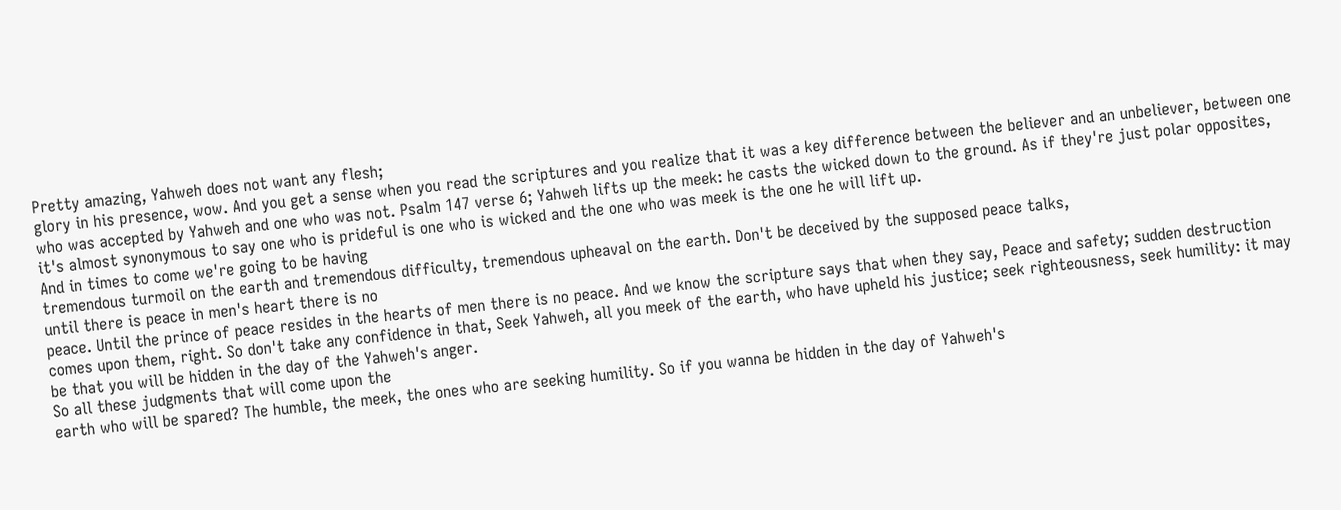Pretty amazing, Yahweh does not want any flesh;
glory in his presence, wow. And you get a sense when you read the scriptures and you realize that it was a key difference between the believer and an unbeliever, between one who was accepted by Yahweh and one who was not. Psalm 147 verse 6; Yahweh lifts up the meek: he casts the wicked down to the ground. As if they're just polar opposites, it's almost synonymous to say one who is prideful is one who is wicked and the one who was meek is the one he will lift up.
And in times to come we're going to be having
tremendous turmoil on the earth and tremendous difficulty, tremendous upheaval on the earth. Don't be deceived by the supposed peace talks,
until there is peace in men's heart there is no
peace. Until the prince of peace resides in the hearts of men there is no peace. And we know the scripture says that when they say, Peace and safety; sudden destruction comes upon them, right. So don't take any confidence in that, Seek Yahweh, all you meek of the earth, who have upheld his justice; seek righteousness, seek humility: it may be that you will be hidden in the day of the Yahweh's anger.
So all these judgments that will come upon the
earth who will be spared? The humble, the meek, the ones who are seeking humility. So if you wanna be hidden in the day of Yahweh's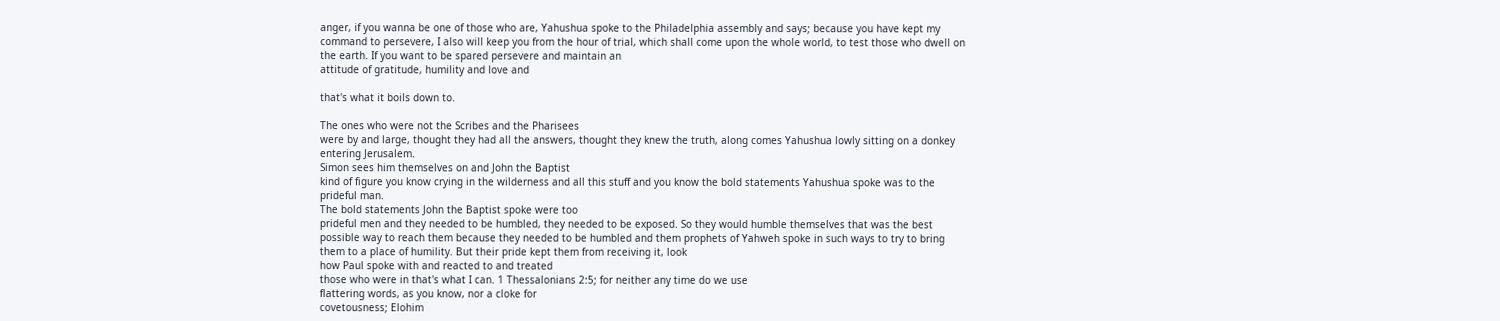anger, if you wanna be one of those who are, Yahushua spoke to the Philadelphia assembly and says; because you have kept my command to persevere, I also will keep you from the hour of trial, which shall come upon the whole world, to test those who dwell on the earth. If you want to be spared persevere and maintain an
attitude of gratitude, humility and love and

that's what it boils down to.

The ones who were not the Scribes and the Pharisees
were by and large, thought they had all the answers, thought they knew the truth, along comes Yahushua lowly sitting on a donkey entering Jerusalem.
Simon sees him themselves on and John the Baptist
kind of figure you know crying in the wilderness and all this stuff and you know the bold statements Yahushua spoke was to the prideful man.
The bold statements John the Baptist spoke were too
prideful men and they needed to be humbled, they needed to be exposed. So they would humble themselves that was the best possible way to reach them because they needed to be humbled and them prophets of Yahweh spoke in such ways to try to bring them to a place of humility. But their pride kept them from receiving it, look
how Paul spoke with and reacted to and treated
those who were in that's what I can. 1 Thessalonians 2:5; for neither any time do we use
flattering words, as you know, nor a cloke for
covetousness; Elohim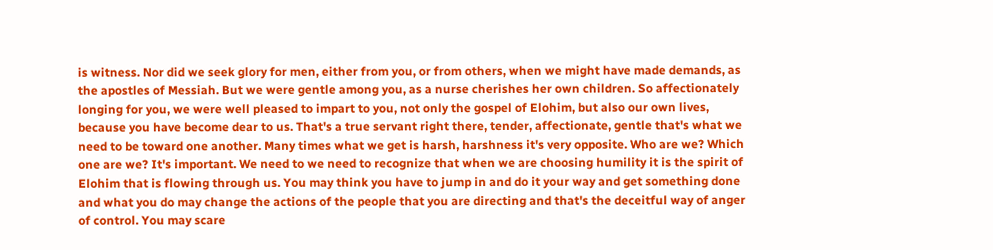is witness. Nor did we seek glory for men, either from you, or from others, when we might have made demands, as the apostles of Messiah. But we were gentle among you, as a nurse cherishes her own children. So affectionately longing for you, we were well pleased to impart to you, not only the gospel of Elohim, but also our own lives, because you have become dear to us. That's a true servant right there, tender, affectionate, gentle that's what we need to be toward one another. Many times what we get is harsh, harshness it's very opposite. Who are we? Which one are we? It's important. We need to we need to recognize that when we are choosing humility it is the spirit of Elohim that is flowing through us. You may think you have to jump in and do it your way and get something done and what you do may change the actions of the people that you are directing and that's the deceitful way of anger of control. You may scare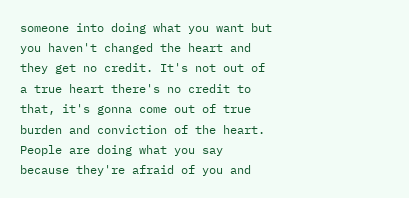someone into doing what you want but you haven't changed the heart and they get no credit. It's not out of a true heart there's no credit to that, it's gonna come out of true burden and conviction of the heart. People are doing what you say because they're afraid of you and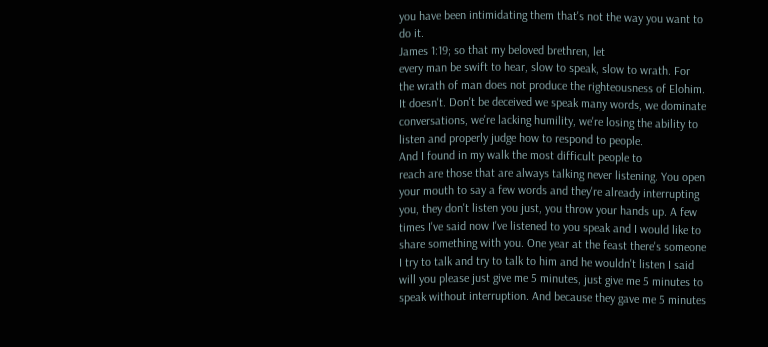you have been intimidating them that's not the way you want to do it.
James 1:19; so that my beloved brethren, let
every man be swift to hear, slow to speak, slow to wrath. For the wrath of man does not produce the righteousness of Elohim. It doesn't. Don't be deceived we speak many words, we dominate conversations, we're lacking humility, we're losing the ability to listen and properly judge how to respond to people.
And I found in my walk the most difficult people to
reach are those that are always talking never listening. You open your mouth to say a few words and they're already interrupting you, they don't listen you just, you throw your hands up. A few times I've said now I've listened to you speak and I would like to share something with you. One year at the feast there's someone I try to talk and try to talk to him and he wouldn't listen I said will you please just give me 5 minutes, just give me 5 minutes to speak without interruption. And because they gave me 5 minutes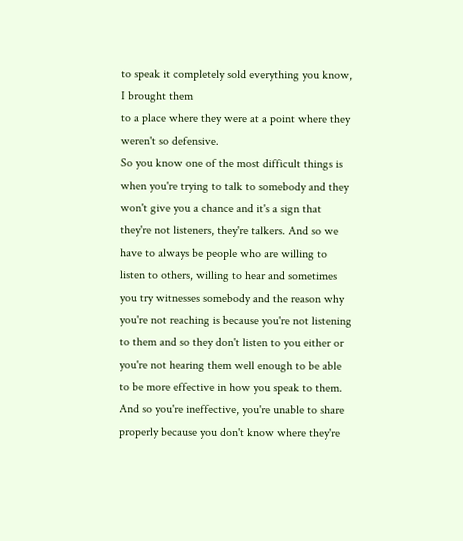to speak it completely sold everything you know, I brought them
to a place where they were at a point where they
weren't so defensive.
So you know one of the most difficult things is
when you're trying to talk to somebody and they won't give you a chance and it's a sign that they're not listeners, they're talkers. And so we have to always be people who are willing to listen to others, willing to hear and sometimes you try witnesses somebody and the reason why you're not reaching is because you're not listening to them and so they don't listen to you either or you're not hearing them well enough to be able to be more effective in how you speak to them.
And so you're ineffective, you're unable to share
properly because you don't know where they're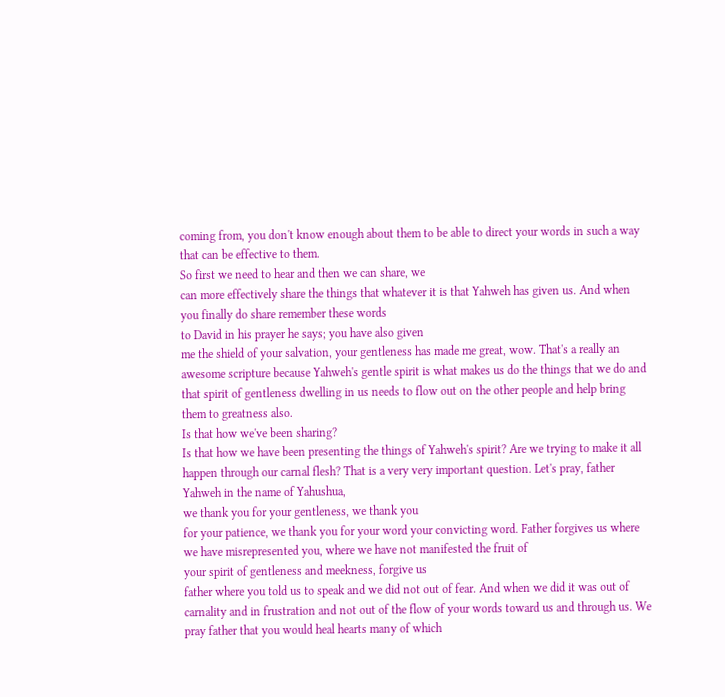coming from, you don't know enough about them to be able to direct your words in such a way that can be effective to them.
So first we need to hear and then we can share, we
can more effectively share the things that whatever it is that Yahweh has given us. And when you finally do share remember these words
to David in his prayer he says; you have also given
me the shield of your salvation, your gentleness has made me great, wow. That's a really an awesome scripture because Yahweh's gentle spirit is what makes us do the things that we do and that spirit of gentleness dwelling in us needs to flow out on the other people and help bring them to greatness also.
Is that how we've been sharing?
Is that how we have been presenting the things of Yahweh's spirit? Are we trying to make it all happen through our carnal flesh? That is a very very important question. Let's pray, father Yahweh in the name of Yahushua,
we thank you for your gentleness, we thank you
for your patience, we thank you for your word your convicting word. Father forgives us where we have misrepresented you, where we have not manifested the fruit of
your spirit of gentleness and meekness, forgive us
father where you told us to speak and we did not out of fear. And when we did it was out of carnality and in frustration and not out of the flow of your words toward us and through us. We pray father that you would heal hearts many of which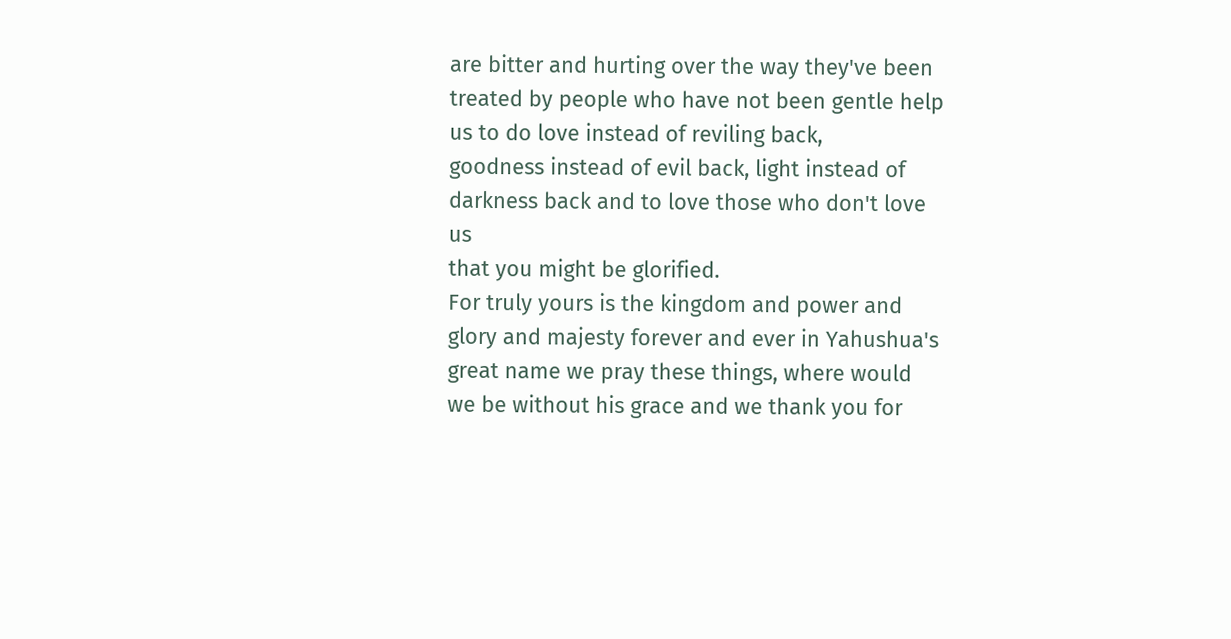are bitter and hurting over the way they've been treated by people who have not been gentle help us to do love instead of reviling back,
goodness instead of evil back, light instead of
darkness back and to love those who don't love us
that you might be glorified.
For truly yours is the kingdom and power and glory and majesty forever and ever in Yahushua's great name we pray these things, where would we be without his grace and we thank you for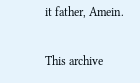it father, Amein.

This archive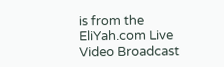is from the EliYah.com Live Video Broadcast